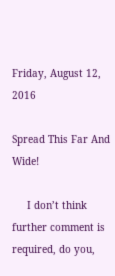Friday, August 12, 2016

Spread This Far And Wide!

     I don’t think further comment is required, do you,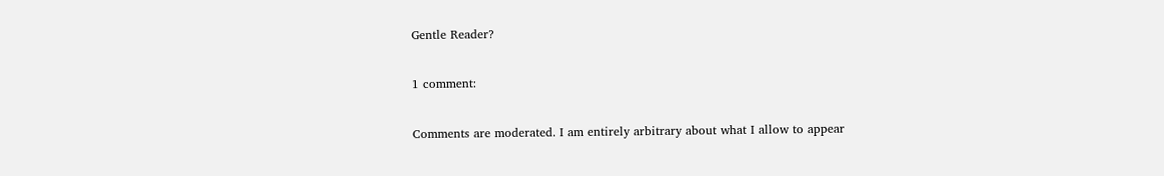Gentle Reader?

1 comment:

Comments are moderated. I am entirely arbitrary about what I allow to appear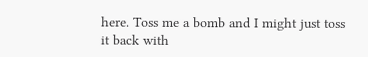here. Toss me a bomb and I might just toss it back with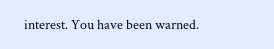interest. You have been warned.